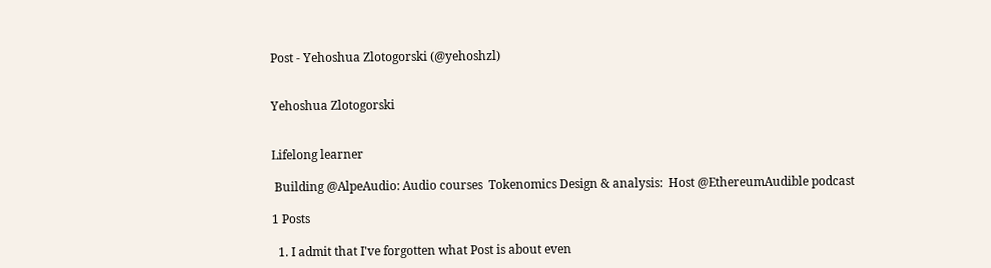Post - Yehoshua Zlotogorski (@yehoshzl)


Yehoshua Zlotogorski


Lifelong learner

 Building @AlpeAudio: Audio courses  Tokenomics Design & analysis:  Host @EthereumAudible podcast

1 Posts

  1. I admit that I've forgotten what Post is about even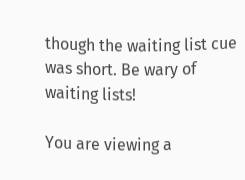though the waiting list cue was short. Be wary of waiting lists!

You are viewing a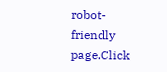robot-friendly page.Click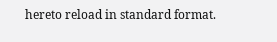hereto reload in standard format.